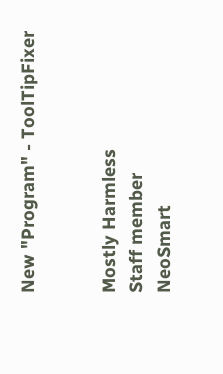New "Program" - ToolTipFixer


Mostly Harmless
Staff member
NeoSmart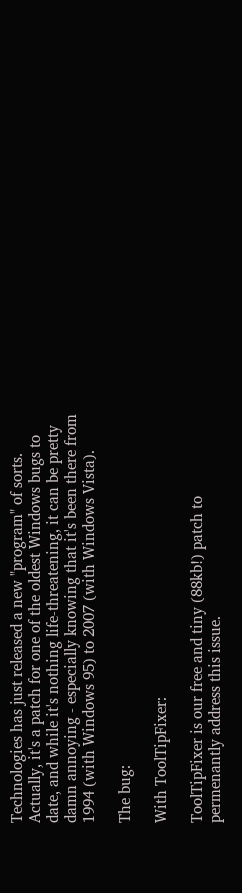Technologies has just released a new "program" of sorts. Actually, it's a patch for one of the oldest Windows bugs to date, and while it's nothing life-threatening, it can be pretty damn annoying - especially knowing that it's been there from 1994 (with Windows 95) to 2007 (with Windows Vista).

The bug:

With ToolTipFixer:

ToolTipFixer is our free and tiny (88kb!) patch to permenantly address this issue.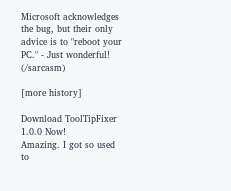Microsoft acknowledges the bug, but their only advice is to "reboot your PC." - Just wonderful! (/sarcasm)

[more history]

Download ToolTipFixer 1.0.0 Now!
Amazing. I got so used to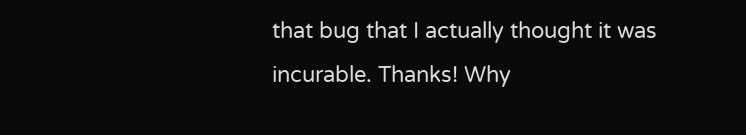that bug that I actually thought it was incurable. Thanks! Why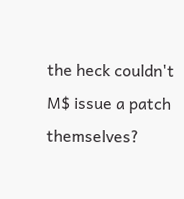the heck couldn't M$ issue a patch themselves?